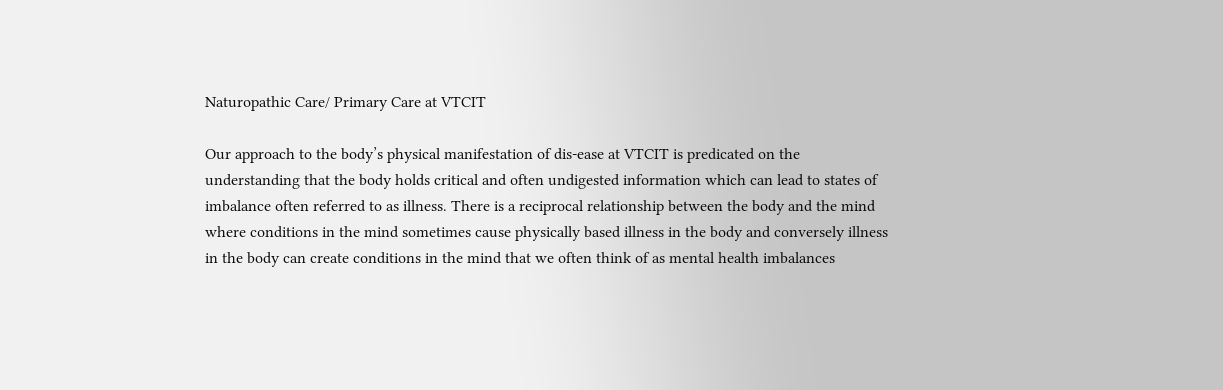Naturopathic Care/ Primary Care at VTCIT

Our approach to the body’s physical manifestation of dis-ease at VTCIT is predicated on the understanding that the body holds critical and often undigested information which can lead to states of imbalance often referred to as illness. There is a reciprocal relationship between the body and the mind where conditions in the mind sometimes cause physically based illness in the body and conversely illness in the body can create conditions in the mind that we often think of as mental health imbalances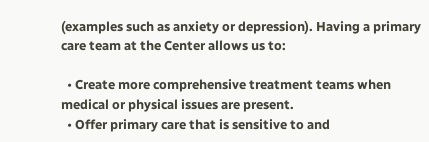(examples such as anxiety or depression). Having a primary care team at the Center allows us to:

  • Create more comprehensive treatment teams when medical or physical issues are present.
  • Offer primary care that is sensitive to and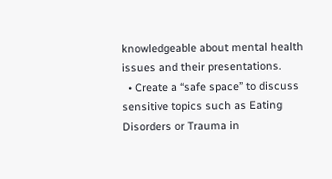knowledgeable about mental health issues and their presentations.
  • Create a “safe space” to discuss sensitive topics such as Eating Disorders or Trauma in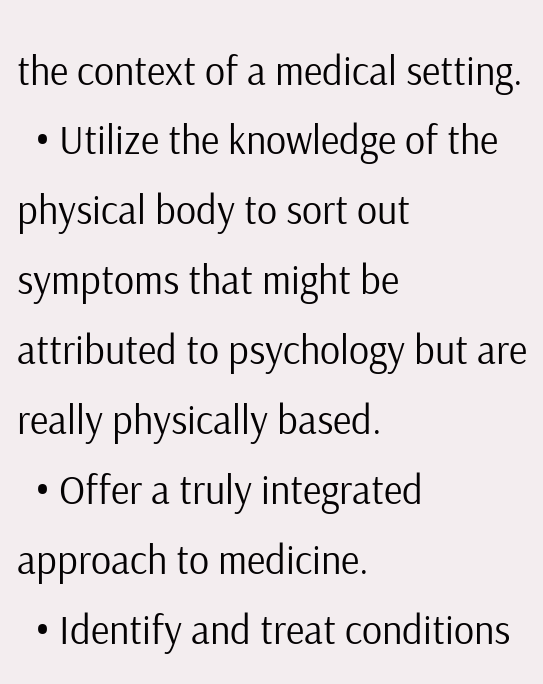the context of a medical setting.
  • Utilize the knowledge of the physical body to sort out symptoms that might be attributed to psychology but are really physically based.
  • Offer a truly integrated approach to medicine.
  • Identify and treat conditions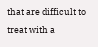that are difficult to treat with a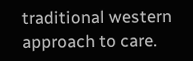traditional western approach to care.